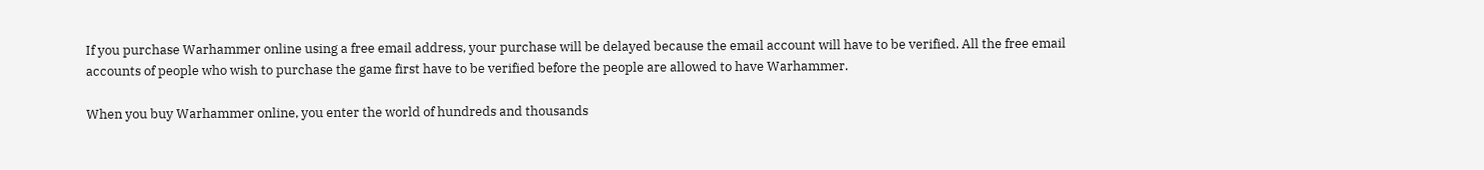If you purchase Warhammer online using a free email address, your purchase will be delayed because the email account will have to be verified. All the free email accounts of people who wish to purchase the game first have to be verified before the people are allowed to have Warhammer.

When you buy Warhammer online, you enter the world of hundreds and thousands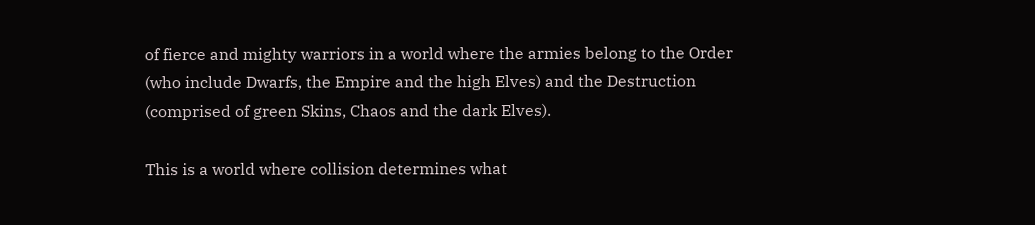of fierce and mighty warriors in a world where the armies belong to the Order (who include Dwarfs, the Empire and the high Elves) and the Destruction (comprised of green Skins, Chaos and the dark Elves).

This is a world where collision determines what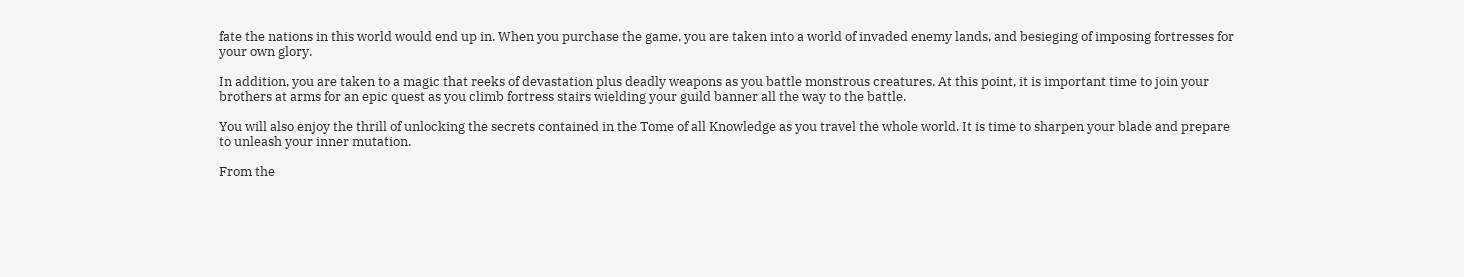fate the nations in this world would end up in. When you purchase the game, you are taken into a world of invaded enemy lands, and besieging of imposing fortresses for your own glory.

In addition, you are taken to a magic that reeks of devastation plus deadly weapons as you battle monstrous creatures. At this point, it is important time to join your brothers at arms for an epic quest as you climb fortress stairs wielding your guild banner all the way to the battle.

You will also enjoy the thrill of unlocking the secrets contained in the Tome of all Knowledge as you travel the whole world. It is time to sharpen your blade and prepare to unleash your inner mutation.

From the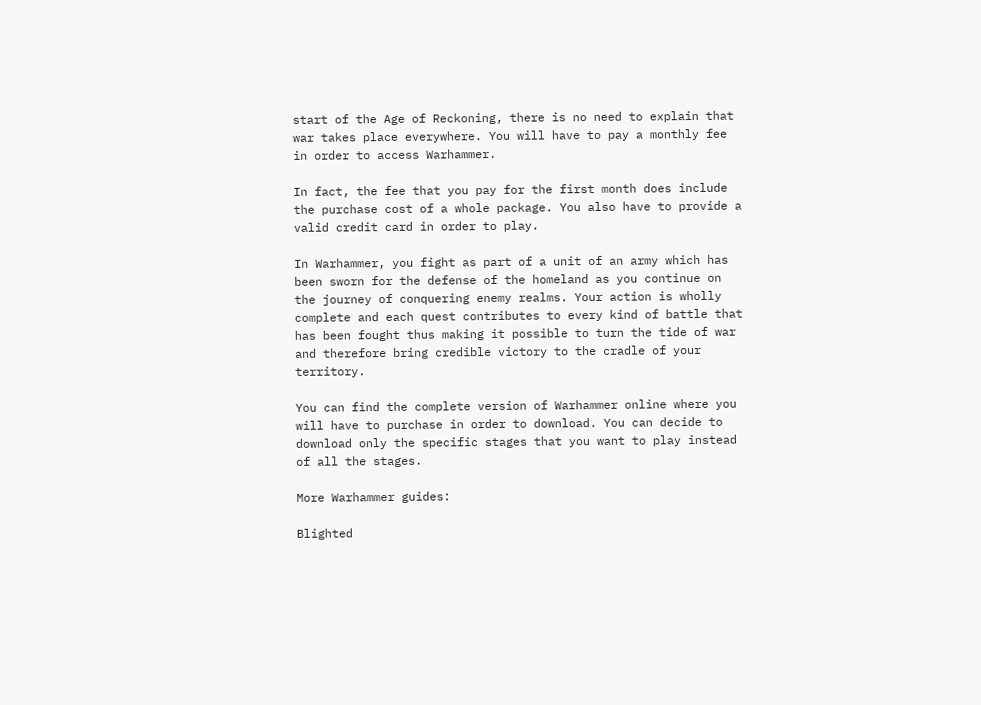start of the Age of Reckoning, there is no need to explain that war takes place everywhere. You will have to pay a monthly fee in order to access Warhammer.

In fact, the fee that you pay for the first month does include the purchase cost of a whole package. You also have to provide a valid credit card in order to play.

In Warhammer, you fight as part of a unit of an army which has been sworn for the defense of the homeland as you continue on the journey of conquering enemy realms. Your action is wholly complete and each quest contributes to every kind of battle that has been fought thus making it possible to turn the tide of war and therefore bring credible victory to the cradle of your territory.

You can find the complete version of Warhammer online where you will have to purchase in order to download. You can decide to download only the specific stages that you want to play instead of all the stages.

More Warhammer guides:

Blighted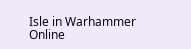Isle in Warhammer Online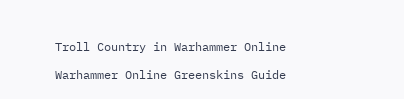Troll Country in Warhammer Online

Warhammer Online Greenskins Guide